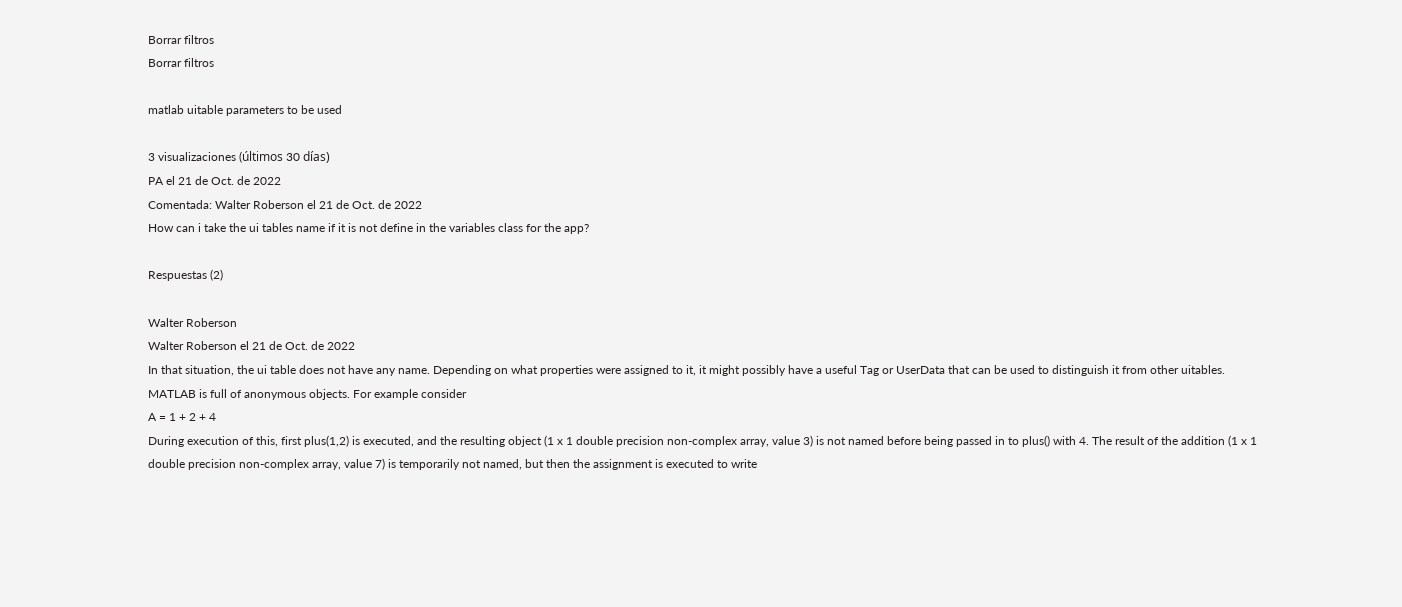Borrar filtros
Borrar filtros

matlab uitable parameters to be used

3 visualizaciones (últimos 30 días)
PA el 21 de Oct. de 2022
Comentada: Walter Roberson el 21 de Oct. de 2022
How can i take the ui tables name if it is not define in the variables class for the app?

Respuestas (2)

Walter Roberson
Walter Roberson el 21 de Oct. de 2022
In that situation, the ui table does not have any name. Depending on what properties were assigned to it, it might possibly have a useful Tag or UserData that can be used to distinguish it from other uitables.
MATLAB is full of anonymous objects. For example consider
A = 1 + 2 + 4
During execution of this, first plus(1,2) is executed, and the resulting object (1 x 1 double precision non-complex array, value 3) is not named before being passed in to plus() with 4. The result of the addition (1 x 1 double precision non-complex array, value 7) is temporarily not named, but then the assignment is executed to write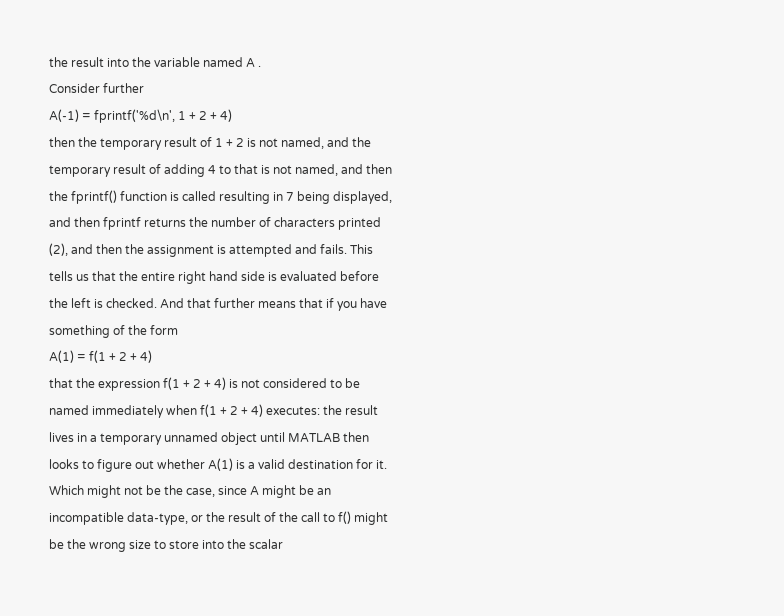the result into the variable named A .
Consider further
A(-1) = fprintf('%d\n', 1 + 2 + 4)
then the temporary result of 1 + 2 is not named, and the temporary result of adding 4 to that is not named, and then the fprintf() function is called resulting in 7 being displayed, and then fprintf returns the number of characters printed (2), and then the assignment is attempted and fails. This tells us that the entire right hand side is evaluated before the left is checked. And that further means that if you have something of the form
A(1) = f(1 + 2 + 4)
that the expression f(1 + 2 + 4) is not considered to be named immediately when f(1 + 2 + 4) executes: the result lives in a temporary unnamed object until MATLAB then looks to figure out whether A(1) is a valid destination for it. Which might not be the case, since A might be an incompatible data-type, or the result of the call to f() might be the wrong size to store into the scalar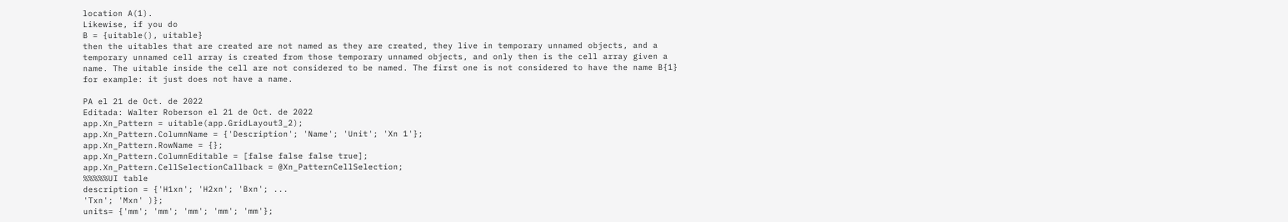location A(1).
Likewise, if you do
B = {uitable(), uitable}
then the uitables that are created are not named as they are created, they live in temporary unnamed objects, and a temporary unnamed cell array is created from those temporary unnamed objects, and only then is the cell array given a name. The uitable inside the cell are not considered to be named. The first one is not considered to have the name B{1} for example: it just does not have a name.

PA el 21 de Oct. de 2022
Editada: Walter Roberson el 21 de Oct. de 2022
app.Xn_Pattern = uitable(app.GridLayout3_2);
app.Xn_Pattern.ColumnName = {'Description'; 'Name'; 'Unit'; 'Xn 1'};
app.Xn_Pattern.RowName = {};
app.Xn_Pattern.ColumnEditable = [false false false true];
app.Xn_Pattern.CellSelectionCallback = @Xn_PatternCellSelection;
%%%%%UI table
description = {'H1xn'; 'H2xn'; 'Bxn'; ...
'Txn'; 'Mxn' )};
units= {'mm'; 'mm'; 'mm'; 'mm'; 'mm'};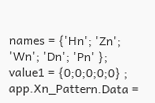names = {'Hn'; 'Zn'; 'Wn'; 'Dn'; 'Pn' };
value1 = {0;0;0;0;0} ;
app.Xn_Pattern.Data =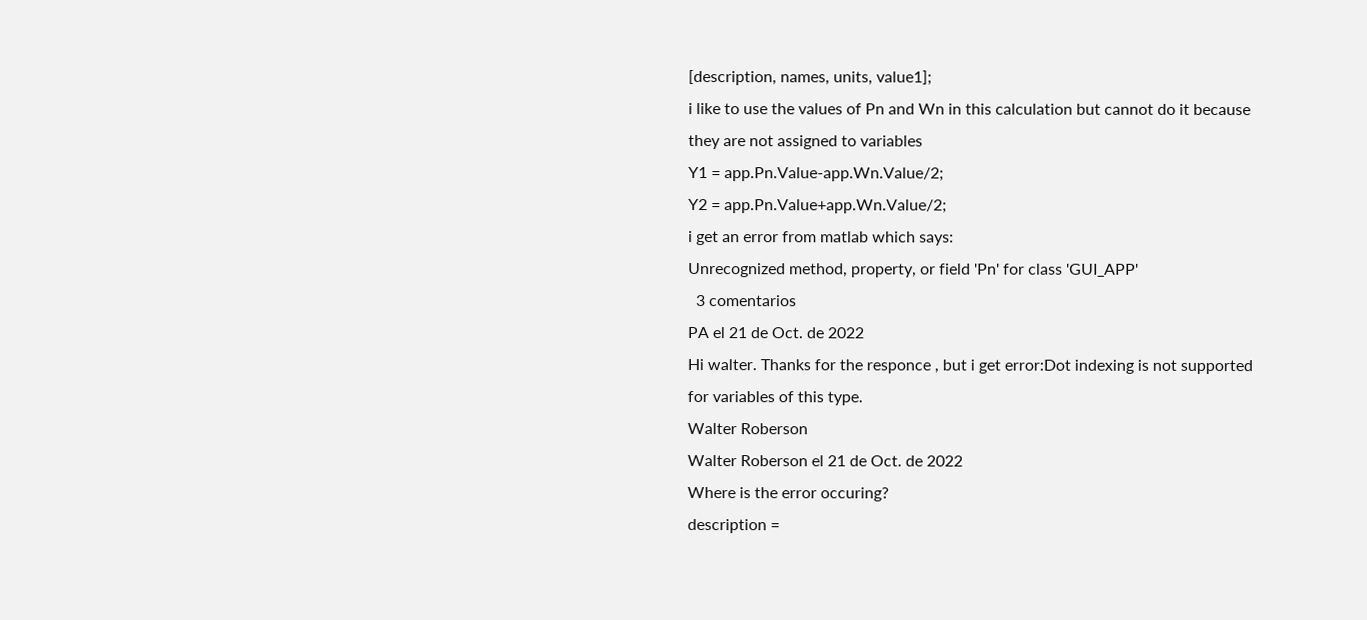[description, names, units, value1];
i like to use the values of Pn and Wn in this calculation but cannot do it because they are not assigned to variables
Y1 = app.Pn.Value-app.Wn.Value/2;
Y2 = app.Pn.Value+app.Wn.Value/2;
i get an error from matlab which says:
Unrecognized method, property, or field 'Pn' for class 'GUI_APP'
  3 comentarios
PA el 21 de Oct. de 2022
Hi walter. Thanks for the responce , but i get error:Dot indexing is not supported for variables of this type.
Walter Roberson
Walter Roberson el 21 de Oct. de 2022
Where is the error occuring?
description =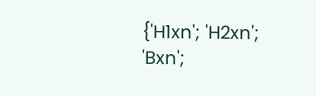{'H1xn'; 'H2xn'; 'Bxn';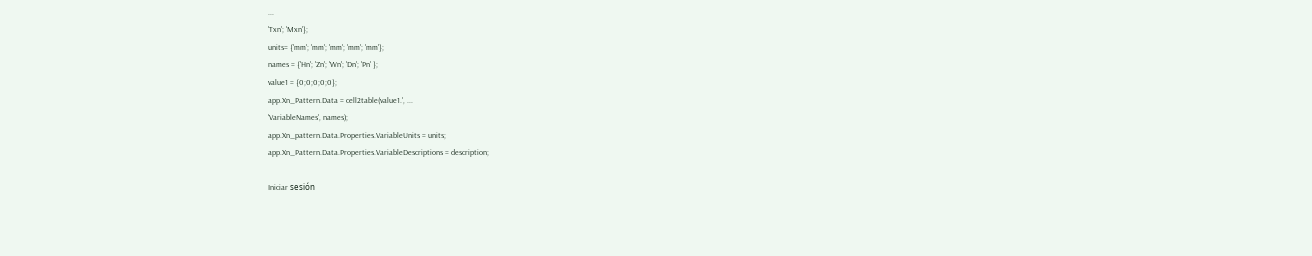...
'Txn'; 'Mxn'};
units= {'mm'; 'mm'; 'mm'; 'mm'; 'mm'};
names = {'Hn'; 'Zn'; 'Wn'; 'Dn'; 'Pn' };
value1 = {0;0;0;0;0};
app.Xn_Pattern.Data = cell2table(value1.', ...
'VariableNames', names);
app.Xn_pattern.Data.Properties.VariableUnits = units;
app.Xn_Pattern.Data.Properties.VariableDescriptions = description;

Iniciar sesión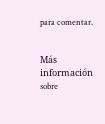para comentar.


Más información sobre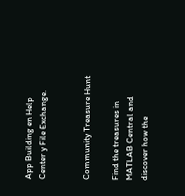App Building en Help Center y File Exchange.


Community Treasure Hunt

Find the treasures in MATLAB Central and discover how the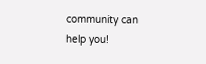community can help you!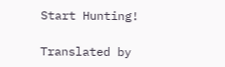Start Hunting!

Translated by